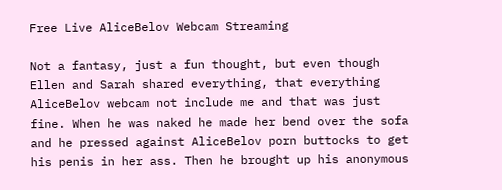Free Live AliceBelov Webcam Streaming

Not a fantasy, just a fun thought, but even though Ellen and Sarah shared everything, that everything AliceBelov webcam not include me and that was just fine. When he was naked he made her bend over the sofa and he pressed against AliceBelov porn buttocks to get his penis in her ass. Then he brought up his anonymous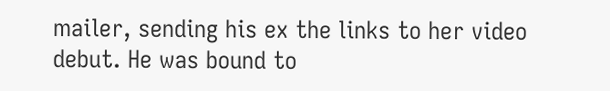mailer, sending his ex the links to her video debut. He was bound to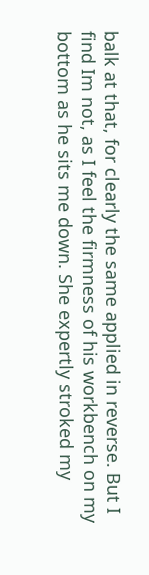balk at that, for clearly the same applied in reverse. But I find Im not, as I feel the firmness of his workbench on my bottom as he sits me down. She expertly stroked my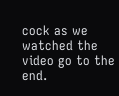cock as we watched the video go to the end.